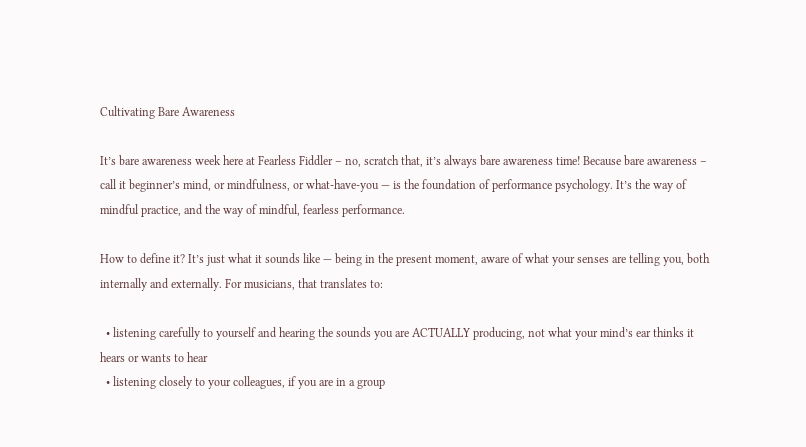Cultivating Bare Awareness

It’s bare awareness week here at Fearless Fiddler – no, scratch that, it’s always bare awareness time! Because bare awareness – call it beginner’s mind, or mindfulness, or what-have-you — is the foundation of performance psychology. It’s the way of mindful practice, and the way of mindful, fearless performance.

How to define it? It’s just what it sounds like — being in the present moment, aware of what your senses are telling you, both internally and externally. For musicians, that translates to:

  • listening carefully to yourself and hearing the sounds you are ACTUALLY producing, not what your mind’s ear thinks it hears or wants to hear
  • listening closely to your colleagues, if you are in a group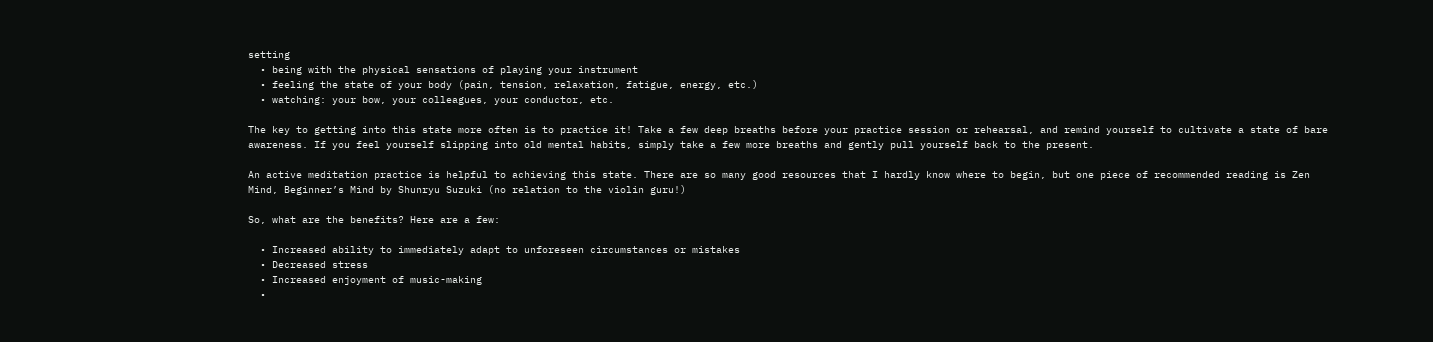setting
  • being with the physical sensations of playing your instrument
  • feeling the state of your body (pain, tension, relaxation, fatigue, energy, etc.)
  • watching: your bow, your colleagues, your conductor, etc.

The key to getting into this state more often is to practice it! Take a few deep breaths before your practice session or rehearsal, and remind yourself to cultivate a state of bare awareness. If you feel yourself slipping into old mental habits, simply take a few more breaths and gently pull yourself back to the present.

An active meditation practice is helpful to achieving this state. There are so many good resources that I hardly know where to begin, but one piece of recommended reading is Zen Mind, Beginner’s Mind by Shunryu Suzuki (no relation to the violin guru!)

So, what are the benefits? Here are a few:

  • Increased ability to immediately adapt to unforeseen circumstances or mistakes
  • Decreased stress
  • Increased enjoyment of music-making
  •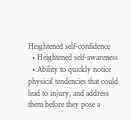Heightened self-confidence
  • Heightened self-awareness
  • Ability to quickly notice physical tendencies that could lead to injury, and address them before they pose a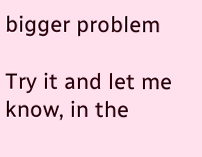bigger problem

Try it and let me know, in the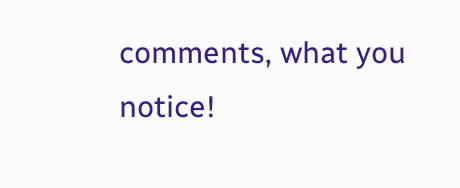comments, what you notice!